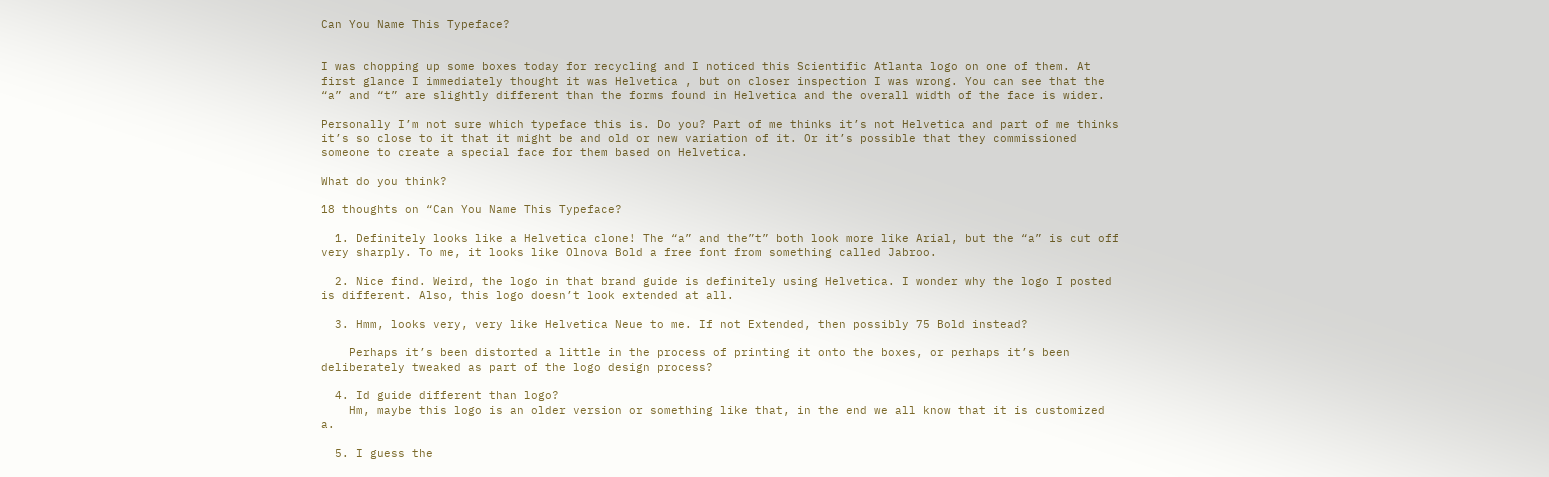Can You Name This Typeface?


I was chopping up some boxes today for recycling and I noticed this Scientific Atlanta logo on one of them. At first glance I immediately thought it was Helvetica , but on closer inspection I was wrong. You can see that the “a” and “t” are slightly different than the forms found in Helvetica and the overall width of the face is wider.

Personally I’m not sure which typeface this is. Do you? Part of me thinks it’s not Helvetica and part of me thinks it’s so close to it that it might be and old or new variation of it. Or it’s possible that they commissioned someone to create a special face for them based on Helvetica.

What do you think?

18 thoughts on “Can You Name This Typeface?

  1. Definitely looks like a Helvetica clone! The “a” and the”t” both look more like Arial, but the “a” is cut off very sharply. To me, it looks like Olnova Bold a free font from something called Jabroo.

  2. Nice find. Weird, the logo in that brand guide is definitely using Helvetica. I wonder why the logo I posted is different. Also, this logo doesn’t look extended at all.

  3. Hmm, looks very, very like Helvetica Neue to me. If not Extended, then possibly 75 Bold instead?

    Perhaps it’s been distorted a little in the process of printing it onto the boxes, or perhaps it’s been deliberately tweaked as part of the logo design process?

  4. Id guide different than logo?
    Hm, maybe this logo is an older version or something like that, in the end we all know that it is customized a.

  5. I guess the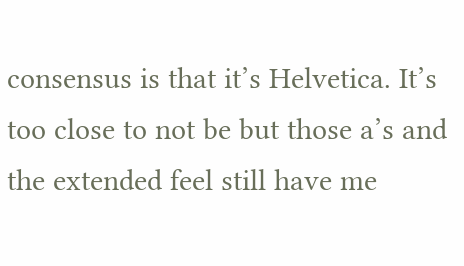consensus is that it’s Helvetica. It’s too close to not be but those a’s and the extended feel still have me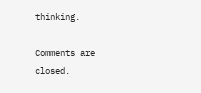thinking.

Comments are closed.